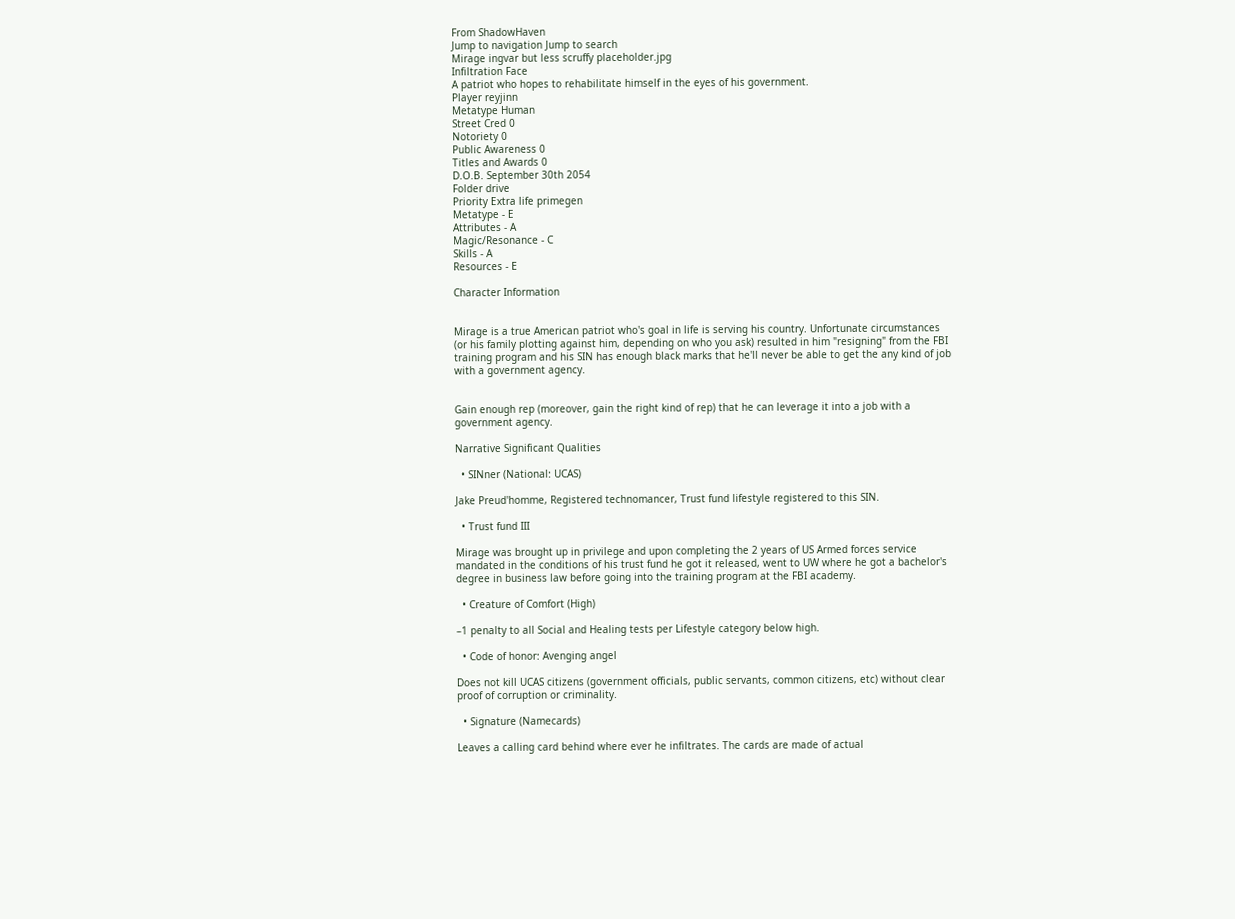From ShadowHaven
Jump to navigation Jump to search
Mirage ingvar but less scruffy placeholder.jpg
Infiltration Face
A patriot who hopes to rehabilitate himself in the eyes of his government.
Player reyjinn
Metatype Human
Street Cred 0
Notoriety 0
Public Awareness 0
Titles and Awards 0
D.O.B. September 30th 2054
Folder drive
Priority Extra life primegen
Metatype - E
Attributes - A
Magic/Resonance - C
Skills - A
Resources - E

Character Information


Mirage is a true American patriot who's goal in life is serving his country. Unfortunate circumstances (or his family plotting against him, depending on who you ask) resulted in him "resigning" from the FBI training program and his SIN has enough black marks that he'll never be able to get the any kind of job with a government agency.


Gain enough rep (moreover, gain the right kind of rep) that he can leverage it into a job with a government agency.

Narrative Significant Qualities

  • SINner (National: UCAS)

Jake Preud'homme, Registered technomancer, Trust fund lifestyle registered to this SIN.

  • Trust fund III

Mirage was brought up in privilege and upon completing the 2 years of US Armed forces service mandated in the conditions of his trust fund he got it released, went to UW where he got a bachelor's degree in business law before going into the training program at the FBI academy.

  • Creature of Comfort (High)

–1 penalty to all Social and Healing tests per Lifestyle category below high.

  • Code of honor: Avenging angel

Does not kill UCAS citizens (government officials, public servants, common citizens, etc) without clear proof of corruption or criminality.

  • Signature (Namecards)

Leaves a calling card behind where ever he infiltrates. The cards are made of actual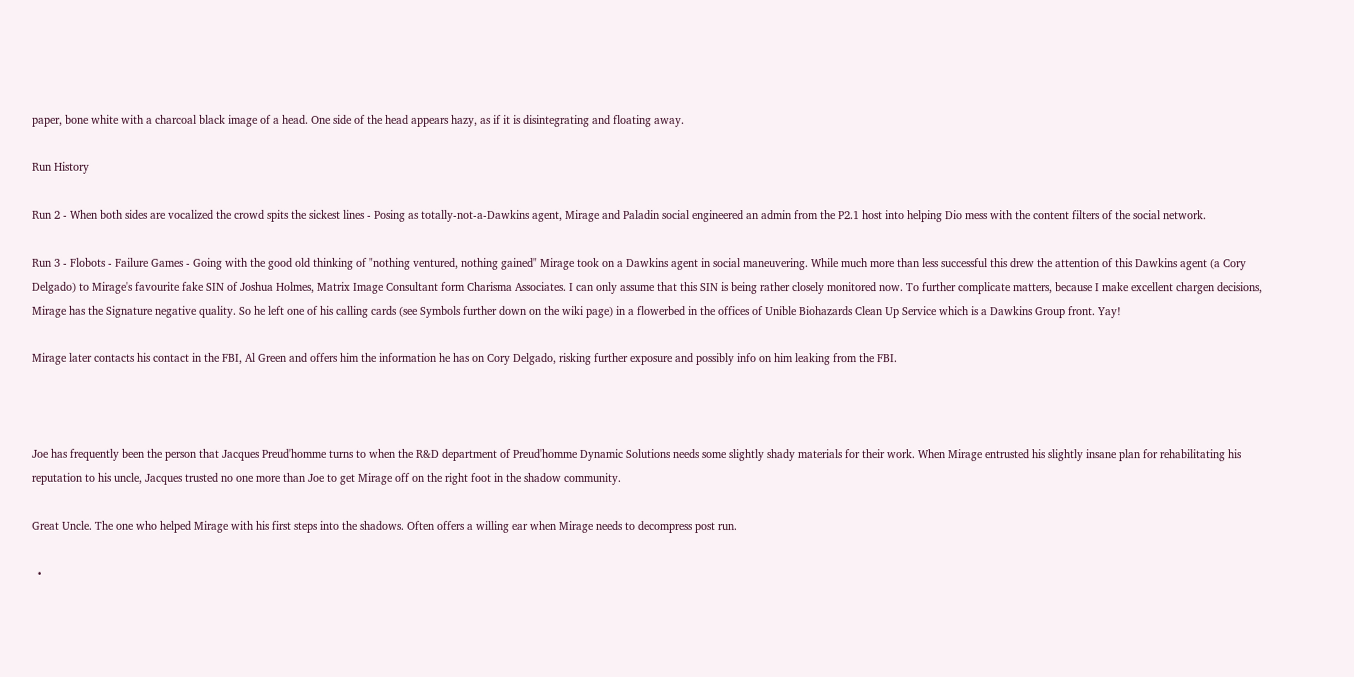paper, bone white with a charcoal black image of a head. One side of the head appears hazy, as if it is disintegrating and floating away.

Run History

Run 2 - When both sides are vocalized the crowd spits the sickest lines - Posing as totally-not-a-Dawkins agent, Mirage and Paladin social engineered an admin from the P2.1 host into helping Dio mess with the content filters of the social network.

Run 3 - Flobots - Failure Games - Going with the good old thinking of "nothing ventured, nothing gained" Mirage took on a Dawkins agent in social maneuvering. While much more than less successful this drew the attention of this Dawkins agent (a Cory Delgado) to Mirage's favourite fake SIN of Joshua Holmes, Matrix Image Consultant form Charisma Associates. I can only assume that this SIN is being rather closely monitored now. To further complicate matters, because I make excellent chargen decisions, Mirage has the Signature negative quality. So he left one of his calling cards (see Symbols further down on the wiki page) in a flowerbed in the offices of Unible Biohazards Clean Up Service which is a Dawkins Group front. Yay!

Mirage later contacts his contact in the FBI, Al Green and offers him the information he has on Cory Delgado, risking further exposure and possibly info on him leaking from the FBI.



Joe has frequently been the person that Jacques Preud'homme turns to when the R&D department of Preud'homme Dynamic Solutions needs some slightly shady materials for their work. When Mirage entrusted his slightly insane plan for rehabilitating his reputation to his uncle, Jacques trusted no one more than Joe to get Mirage off on the right foot in the shadow community.

Great Uncle. The one who helped Mirage with his first steps into the shadows. Often offers a willing ear when Mirage needs to decompress post run.

  •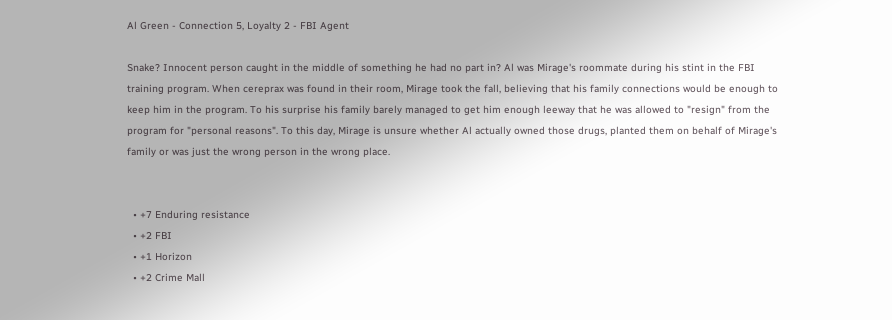Al Green - Connection 5, Loyalty 2 - FBI Agent

Snake? Innocent person caught in the middle of something he had no part in? Al was Mirage's roommate during his stint in the FBI training program. When cereprax was found in their room, Mirage took the fall, believing that his family connections would be enough to keep him in the program. To his surprise his family barely managed to get him enough leeway that he was allowed to "resign" from the program for "personal reasons". To this day, Mirage is unsure whether Al actually owned those drugs, planted them on behalf of Mirage's family or was just the wrong person in the wrong place.


  • +7 Enduring resistance
  • +2 FBI
  • +1 Horizon
  • +2 Crime Mall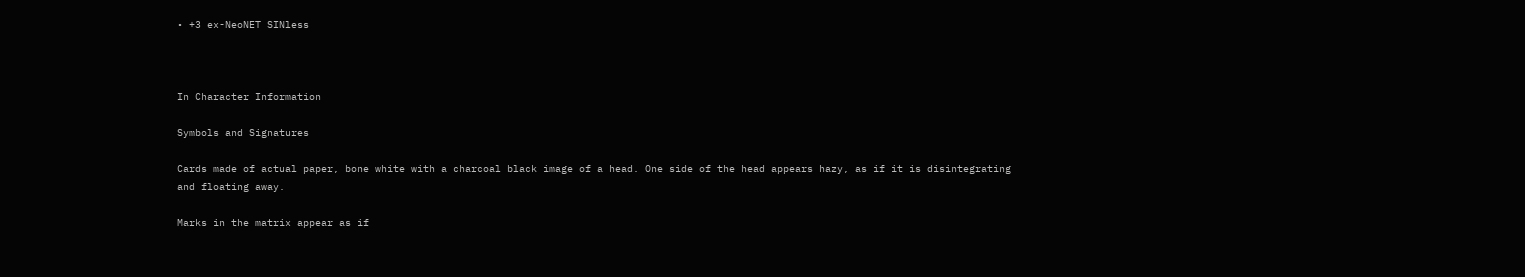• +3 ex-NeoNET SINless



In Character Information

Symbols and Signatures

Cards made of actual paper, bone white with a charcoal black image of a head. One side of the head appears hazy, as if it is disintegrating and floating away.

Marks in the matrix appear as if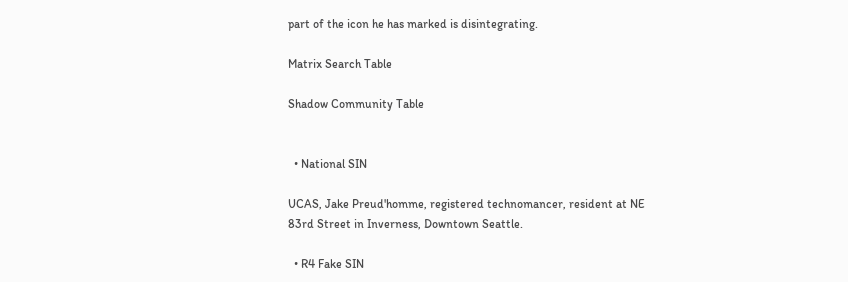part of the icon he has marked is disintegrating.

Matrix Search Table

Shadow Community Table


  • National SIN

UCAS, Jake Preud'homme, registered technomancer, resident at NE 83rd Street in Inverness, Downtown Seattle.

  • R4 Fake SIN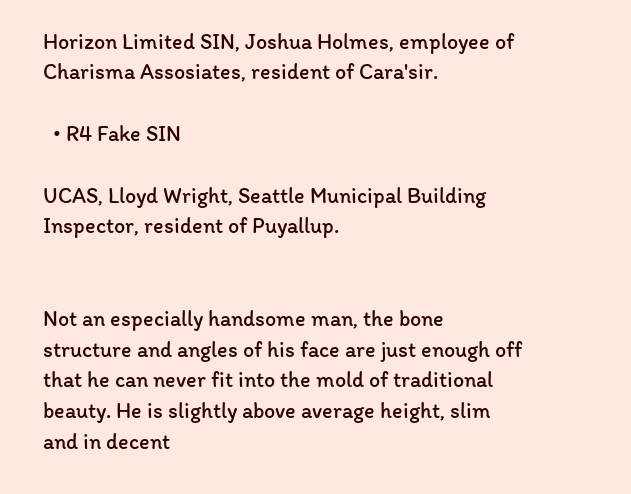Horizon Limited SIN, Joshua Holmes, employee of Charisma Assosiates, resident of Cara'sir.

  • R4 Fake SIN

UCAS, Lloyd Wright, Seattle Municipal Building Inspector, resident of Puyallup.


Not an especially handsome man, the bone structure and angles of his face are just enough off that he can never fit into the mold of traditional beauty. He is slightly above average height, slim and in decent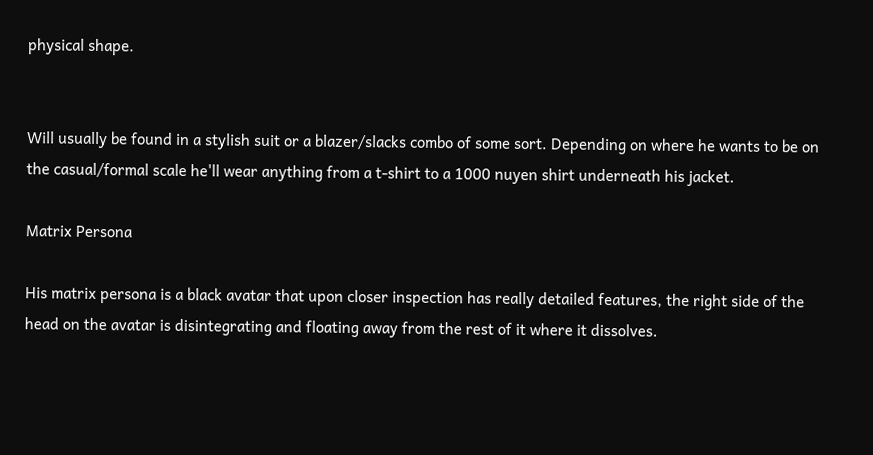physical shape.


Will usually be found in a stylish suit or a blazer/slacks combo of some sort. Depending on where he wants to be on the casual/formal scale he'll wear anything from a t-shirt to a 1000 nuyen shirt underneath his jacket.

Matrix Persona

His matrix persona is a black avatar that upon closer inspection has really detailed features, the right side of the head on the avatar is disintegrating and floating away from the rest of it where it dissolves.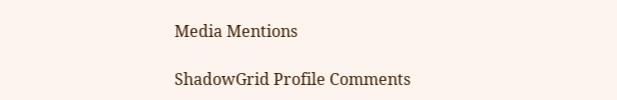Media Mentions

ShadowGrid Profile Comments